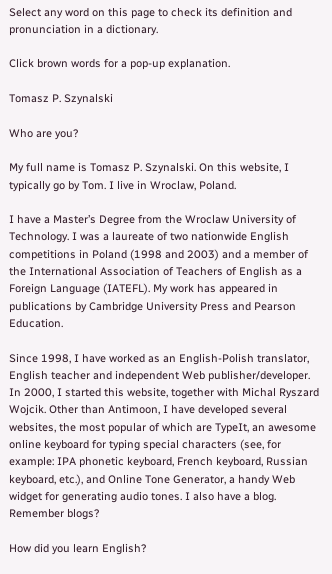Select any word on this page to check its definition and pronunciation in a dictionary.

Click brown words for a pop-up explanation.

Tomasz P. Szynalski

Who are you?

My full name is Tomasz P. Szynalski. On this website, I typically go by Tom. I live in Wroclaw, Poland.

I have a Master’s Degree from the Wroclaw University of Technology. I was a laureate of two nationwide English competitions in Poland (1998 and 2003) and a member of the International Association of Teachers of English as a Foreign Language (IATEFL). My work has appeared in publications by Cambridge University Press and Pearson Education.

Since 1998, I have worked as an English-Polish translator, English teacher and independent Web publisher/developer. In 2000, I started this website, together with Michal Ryszard Wojcik. Other than Antimoon, I have developed several websites, the most popular of which are TypeIt, an awesome online keyboard for typing special characters (see, for example: IPA phonetic keyboard, French keyboard, Russian keyboard, etc.), and Online Tone Generator, a handy Web widget for generating audio tones. I also have a blog. Remember blogs?

How did you learn English?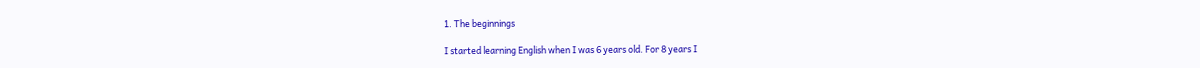1. The beginnings

I started learning English when I was 6 years old. For 8 years I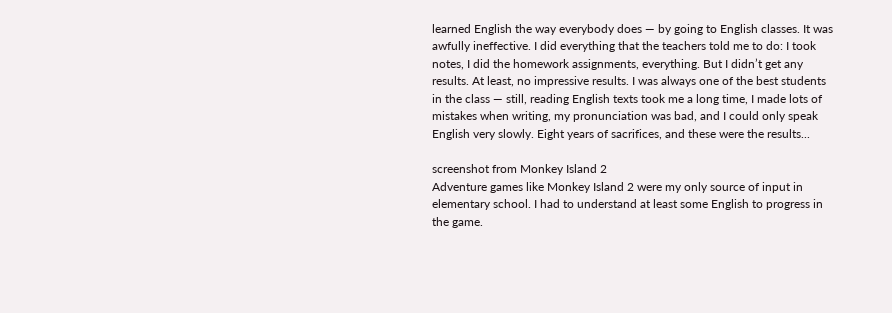learned English the way everybody does — by going to English classes. It was awfully ineffective. I did everything that the teachers told me to do: I took notes, I did the homework assignments, everything. But I didn’t get any results. At least, no impressive results. I was always one of the best students in the class — still, reading English texts took me a long time, I made lots of mistakes when writing, my pronunciation was bad, and I could only speak English very slowly. Eight years of sacrifices, and these were the results...

screenshot from Monkey Island 2
Adventure games like Monkey Island 2 were my only source of input in elementary school. I had to understand at least some English to progress in the game.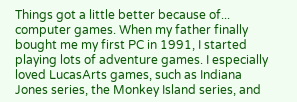Things got a little better because of... computer games. When my father finally bought me my first PC in 1991, I started playing lots of adventure games. I especially loved LucasArts games, such as Indiana Jones series, the Monkey Island series, and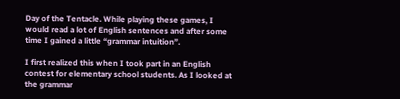Day of the Tentacle. While playing these games, I would read a lot of English sentences and after some time I gained a little “grammar intuition”.

I first realized this when I took part in an English contest for elementary school students. As I looked at the grammar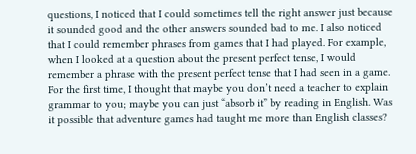questions, I noticed that I could sometimes tell the right answer just because it sounded good and the other answers sounded bad to me. I also noticed that I could remember phrases from games that I had played. For example, when I looked at a question about the present perfect tense, I would remember a phrase with the present perfect tense that I had seen in a game. For the first time, I thought that maybe you don’t need a teacher to explain grammar to you; maybe you can just “absorb it” by reading in English. Was it possible that adventure games had taught me more than English classes?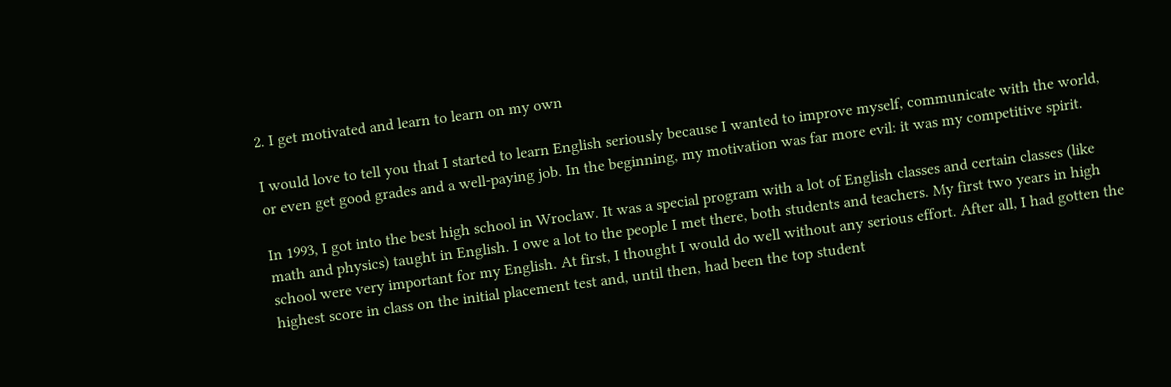2. I get motivated and learn to learn on my own

I would love to tell you that I started to learn English seriously because I wanted to improve myself, communicate with the world, or even get good grades and a well-paying job. In the beginning, my motivation was far more evil: it was my competitive spirit.

In 1993, I got into the best high school in Wroclaw. It was a special program with a lot of English classes and certain classes (like math and physics) taught in English. I owe a lot to the people I met there, both students and teachers. My first two years in high school were very important for my English. At first, I thought I would do well without any serious effort. After all, I had gotten the highest score in class on the initial placement test and, until then, had been the top student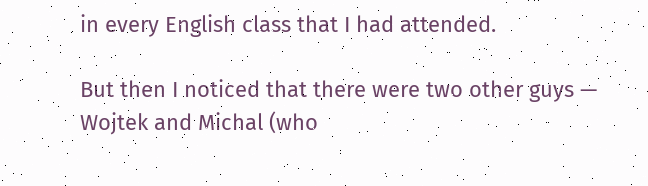in every English class that I had attended.

But then I noticed that there were two other guys — Wojtek and Michal (who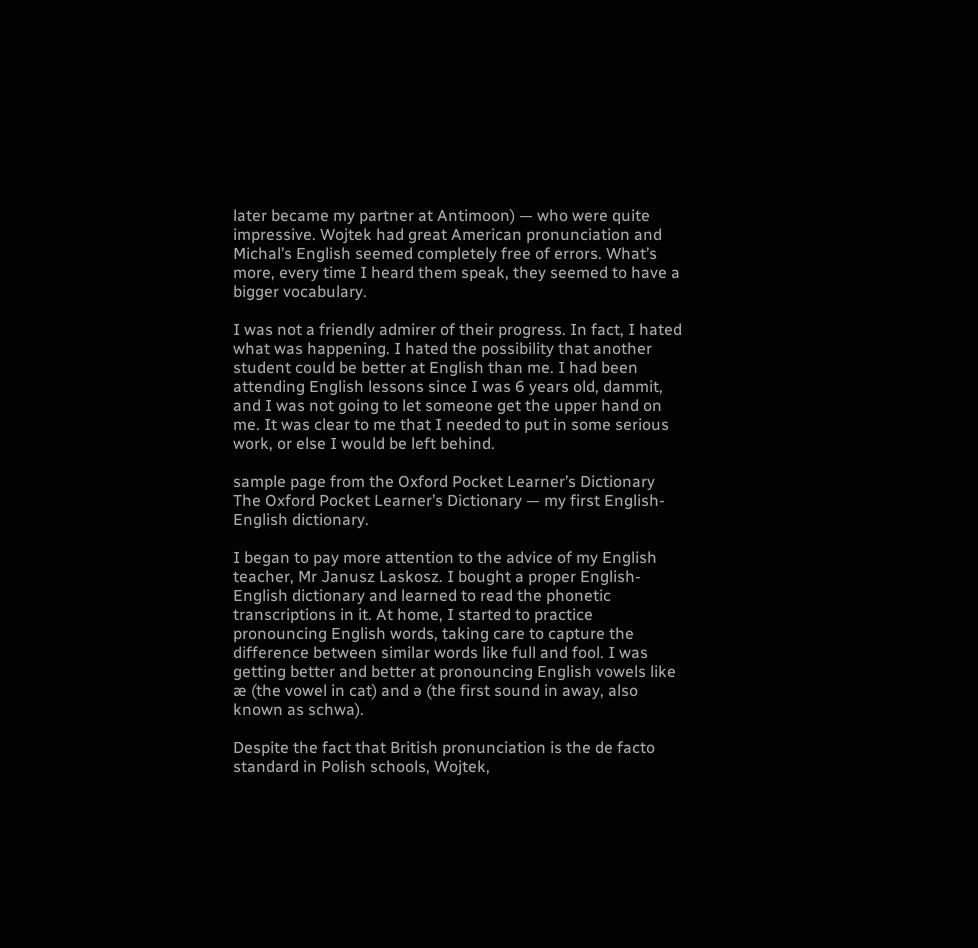later became my partner at Antimoon) — who were quite impressive. Wojtek had great American pronunciation and Michal’s English seemed completely free of errors. What’s more, every time I heard them speak, they seemed to have a bigger vocabulary.

I was not a friendly admirer of their progress. In fact, I hated what was happening. I hated the possibility that another student could be better at English than me. I had been attending English lessons since I was 6 years old, dammit, and I was not going to let someone get the upper hand on me. It was clear to me that I needed to put in some serious work, or else I would be left behind.

sample page from the Oxford Pocket Learner’s Dictionary
The Oxford Pocket Learner’s Dictionary — my first English-English dictionary.

I began to pay more attention to the advice of my English teacher, Mr Janusz Laskosz. I bought a proper English-English dictionary and learned to read the phonetic transcriptions in it. At home, I started to practice pronouncing English words, taking care to capture the difference between similar words like full and fool. I was getting better and better at pronouncing English vowels like æ (the vowel in cat) and ə (the first sound in away, also known as schwa).

Despite the fact that British pronunciation is the de facto standard in Polish schools, Wojtek,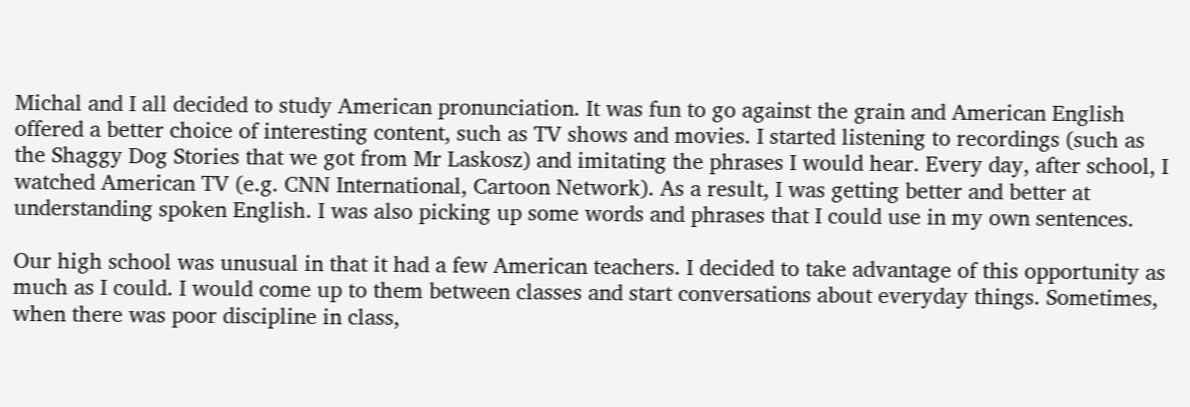Michal and I all decided to study American pronunciation. It was fun to go against the grain and American English offered a better choice of interesting content, such as TV shows and movies. I started listening to recordings (such as the Shaggy Dog Stories that we got from Mr Laskosz) and imitating the phrases I would hear. Every day, after school, I watched American TV (e.g. CNN International, Cartoon Network). As a result, I was getting better and better at understanding spoken English. I was also picking up some words and phrases that I could use in my own sentences.

Our high school was unusual in that it had a few American teachers. I decided to take advantage of this opportunity as much as I could. I would come up to them between classes and start conversations about everyday things. Sometimes, when there was poor discipline in class,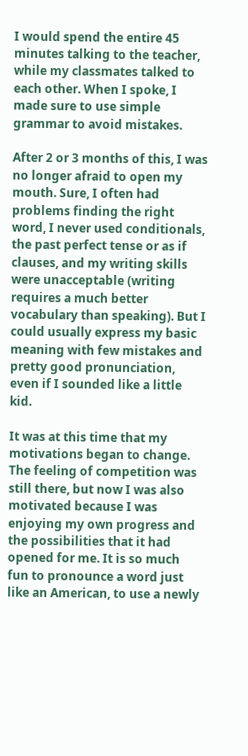I would spend the entire 45 minutes talking to the teacher, while my classmates talked to each other. When I spoke, I made sure to use simple grammar to avoid mistakes.

After 2 or 3 months of this, I was no longer afraid to open my mouth. Sure, I often had problems finding the right word, I never used conditionals, the past perfect tense or as if clauses, and my writing skills were unacceptable (writing requires a much better vocabulary than speaking). But I could usually express my basic meaning with few mistakes and pretty good pronunciation, even if I sounded like a little kid.

It was at this time that my motivations began to change. The feeling of competition was still there, but now I was also motivated because I was enjoying my own progress and the possibilities that it had opened for me. It is so much fun to pronounce a word just like an American, to use a newly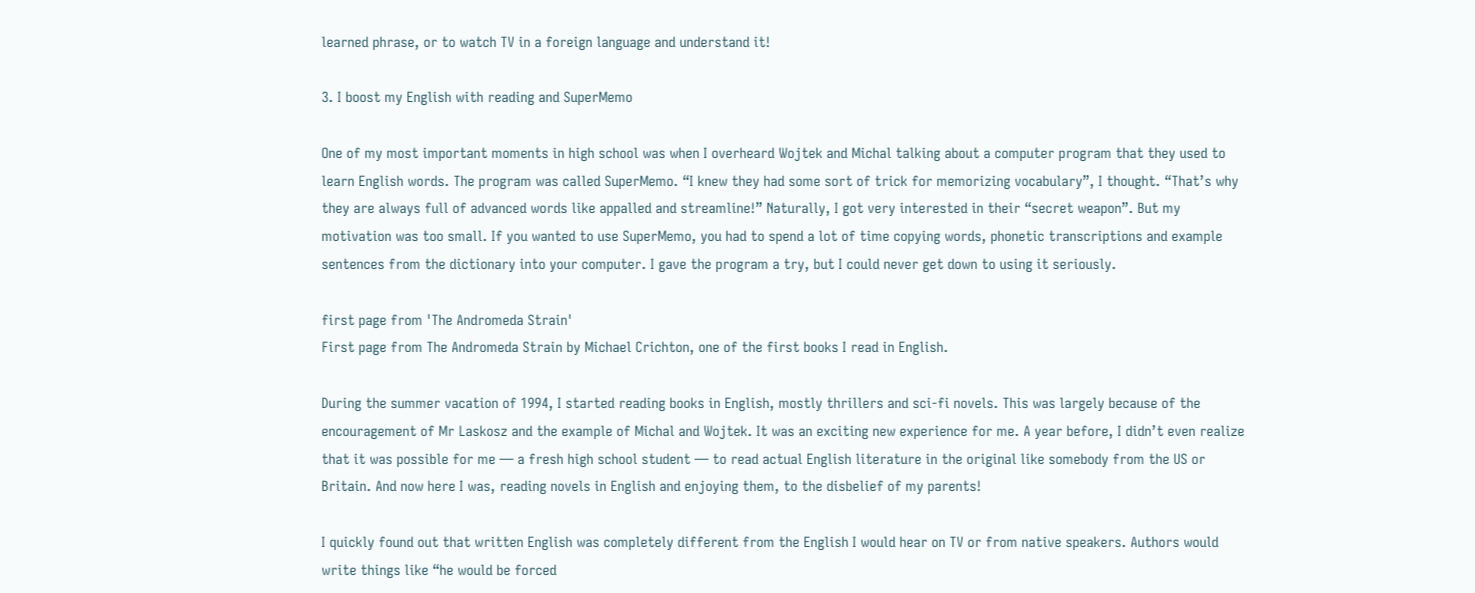learned phrase, or to watch TV in a foreign language and understand it!

3. I boost my English with reading and SuperMemo

One of my most important moments in high school was when I overheard Wojtek and Michal talking about a computer program that they used to learn English words. The program was called SuperMemo. “I knew they had some sort of trick for memorizing vocabulary”, I thought. “That’s why they are always full of advanced words like appalled and streamline!” Naturally, I got very interested in their “secret weapon”. But my motivation was too small. If you wanted to use SuperMemo, you had to spend a lot of time copying words, phonetic transcriptions and example sentences from the dictionary into your computer. I gave the program a try, but I could never get down to using it seriously.

first page from 'The Andromeda Strain'
First page from The Andromeda Strain by Michael Crichton, one of the first books I read in English.

During the summer vacation of 1994, I started reading books in English, mostly thrillers and sci-fi novels. This was largely because of the encouragement of Mr Laskosz and the example of Michal and Wojtek. It was an exciting new experience for me. A year before, I didn’t even realize that it was possible for me — a fresh high school student — to read actual English literature in the original like somebody from the US or Britain. And now here I was, reading novels in English and enjoying them, to the disbelief of my parents!

I quickly found out that written English was completely different from the English I would hear on TV or from native speakers. Authors would write things like “he would be forced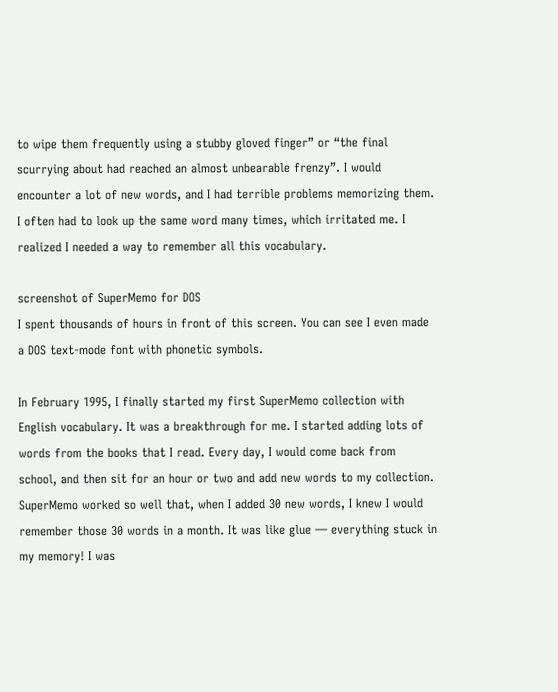to wipe them frequently using a stubby gloved finger” or “the final scurrying about had reached an almost unbearable frenzy”. I would encounter a lot of new words, and I had terrible problems memorizing them. I often had to look up the same word many times, which irritated me. I realized I needed a way to remember all this vocabulary.

screenshot of SuperMemo for DOS
I spent thousands of hours in front of this screen. You can see I even made a DOS text-mode font with phonetic symbols.

In February 1995, I finally started my first SuperMemo collection with English vocabulary. It was a breakthrough for me. I started adding lots of words from the books that I read. Every day, I would come back from school, and then sit for an hour or two and add new words to my collection. SuperMemo worked so well that, when I added 30 new words, I knew I would remember those 30 words in a month. It was like glue — everything stuck in my memory! I was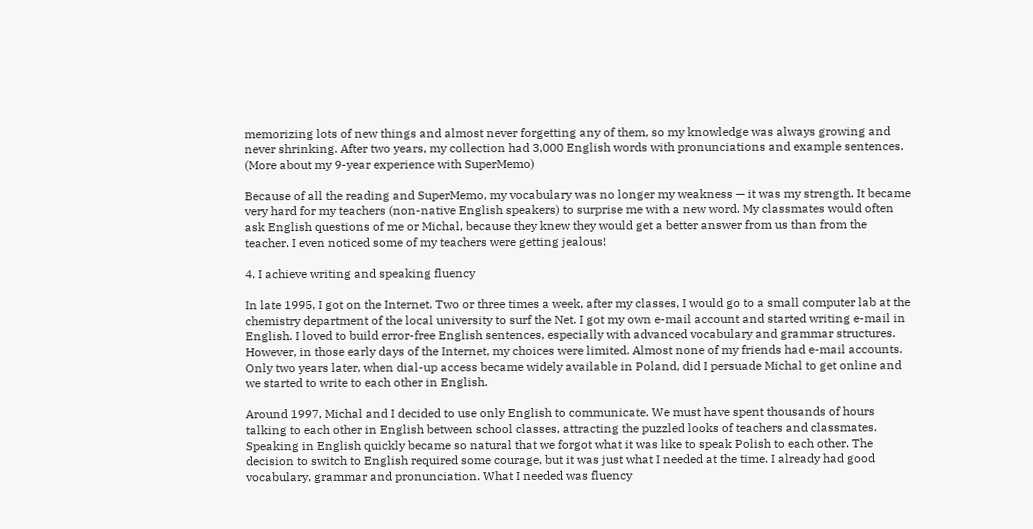memorizing lots of new things and almost never forgetting any of them, so my knowledge was always growing and never shrinking. After two years, my collection had 3,000 English words with pronunciations and example sentences. (More about my 9-year experience with SuperMemo)

Because of all the reading and SuperMemo, my vocabulary was no longer my weakness — it was my strength. It became very hard for my teachers (non-native English speakers) to surprise me with a new word. My classmates would often ask English questions of me or Michal, because they knew they would get a better answer from us than from the teacher. I even noticed some of my teachers were getting jealous!

4. I achieve writing and speaking fluency

In late 1995, I got on the Internet. Two or three times a week, after my classes, I would go to a small computer lab at the chemistry department of the local university to surf the Net. I got my own e-mail account and started writing e-mail in English. I loved to build error-free English sentences, especially with advanced vocabulary and grammar structures. However, in those early days of the Internet, my choices were limited. Almost none of my friends had e-mail accounts. Only two years later, when dial-up access became widely available in Poland, did I persuade Michal to get online and we started to write to each other in English.

Around 1997, Michal and I decided to use only English to communicate. We must have spent thousands of hours talking to each other in English between school classes, attracting the puzzled looks of teachers and classmates. Speaking in English quickly became so natural that we forgot what it was like to speak Polish to each other. The decision to switch to English required some courage, but it was just what I needed at the time. I already had good vocabulary, grammar and pronunciation. What I needed was fluency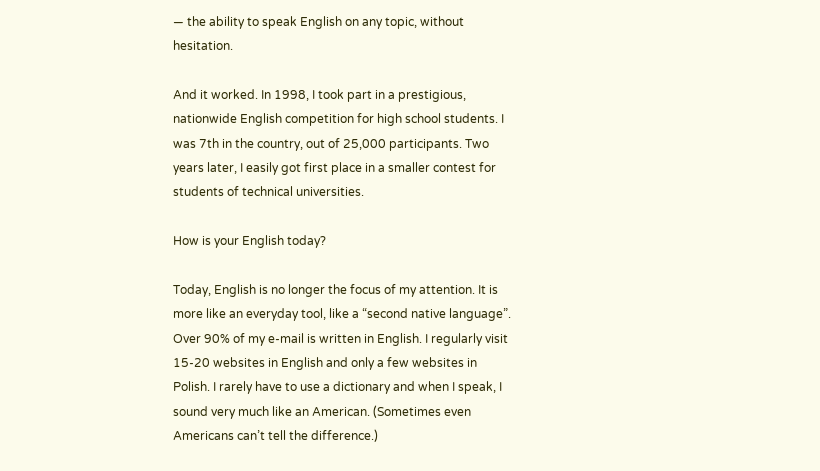— the ability to speak English on any topic, without hesitation.

And it worked. In 1998, I took part in a prestigious, nationwide English competition for high school students. I was 7th in the country, out of 25,000 participants. Two years later, I easily got first place in a smaller contest for students of technical universities.

How is your English today?

Today, English is no longer the focus of my attention. It is more like an everyday tool, like a “second native language”. Over 90% of my e-mail is written in English. I regularly visit 15-20 websites in English and only a few websites in Polish. I rarely have to use a dictionary and when I speak, I sound very much like an American. (Sometimes even Americans can’t tell the difference.)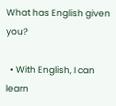What has English given you?

  • With English, I can learn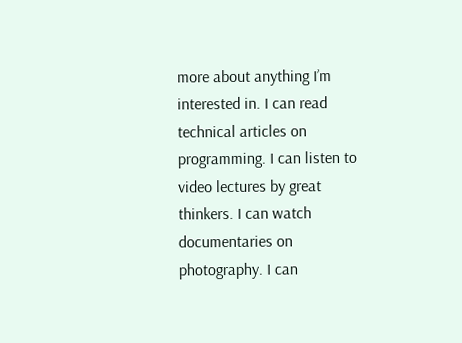more about anything I’m interested in. I can read technical articles on programming. I can listen to video lectures by great thinkers. I can watch documentaries on photography. I can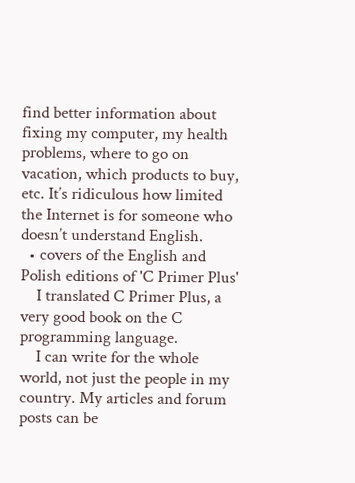find better information about fixing my computer, my health problems, where to go on vacation, which products to buy, etc. It’s ridiculous how limited the Internet is for someone who doesn’t understand English.
  • covers of the English and Polish editions of 'C Primer Plus'
    I translated C Primer Plus, a very good book on the C programming language.
    I can write for the whole world, not just the people in my country. My articles and forum posts can be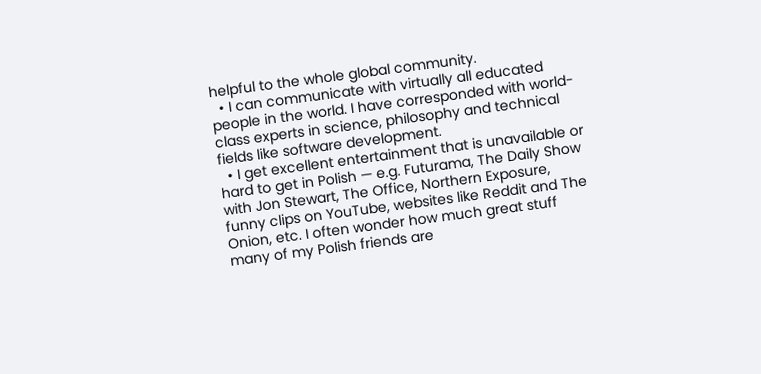helpful to the whole global community.
  • I can communicate with virtually all educated people in the world. I have corresponded with world-class experts in science, philosophy and technical fields like software development.
  • I get excellent entertainment that is unavailable or hard to get in Polish — e.g. Futurama, The Daily Show with Jon Stewart, The Office, Northern Exposure, funny clips on YouTube, websites like Reddit and The Onion, etc. I often wonder how much great stuff many of my Polish friends are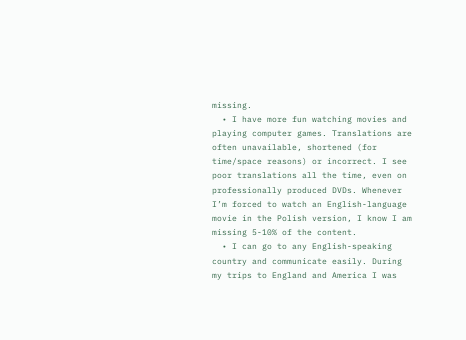missing.
  • I have more fun watching movies and playing computer games. Translations are often unavailable, shortened (for time/space reasons) or incorrect. I see poor translations all the time, even on professionally produced DVDs. Whenever I’m forced to watch an English-language movie in the Polish version, I know I am missing 5-10% of the content.
  • I can go to any English-speaking country and communicate easily. During my trips to England and America I was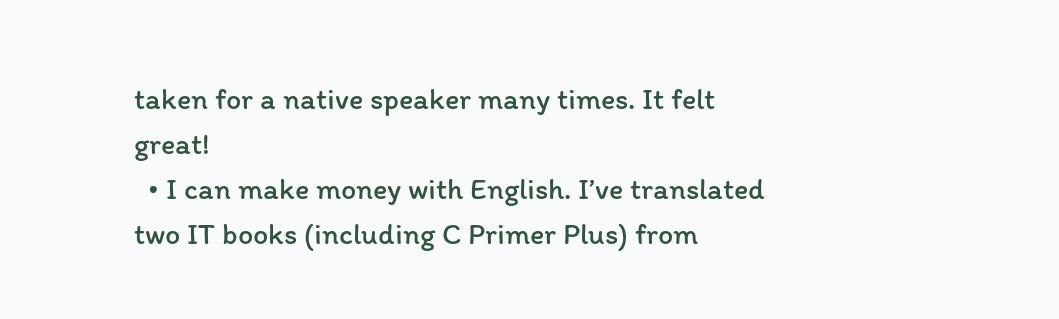taken for a native speaker many times. It felt great!
  • I can make money with English. I’ve translated two IT books (including C Primer Plus) from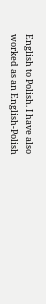English to Polish. I have also worked as an English-Polish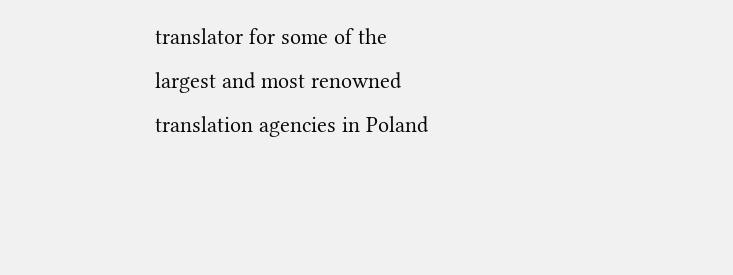translator for some of the largest and most renowned translation agencies in Poland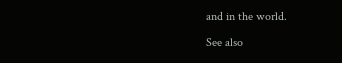and in the world.

See also